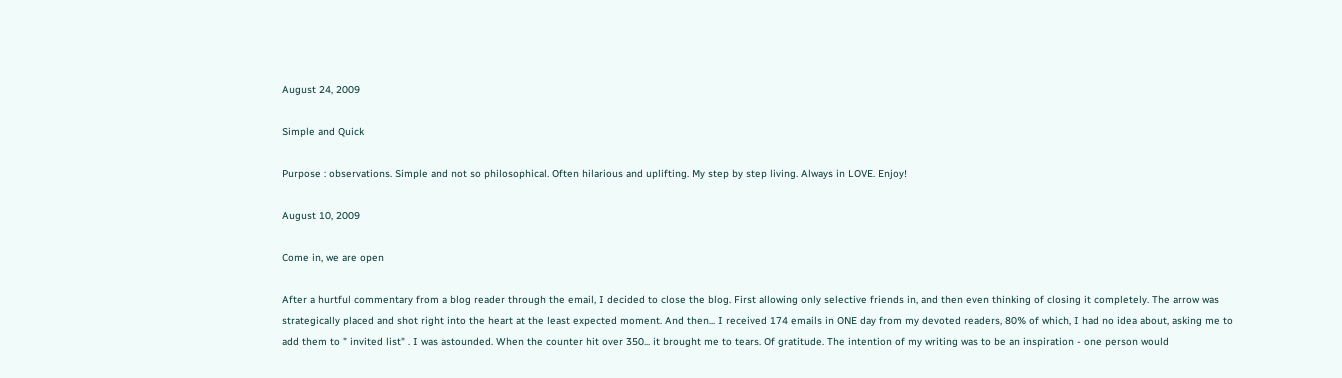August 24, 2009

Simple and Quick

Purpose : observations. Simple and not so philosophical. Often hilarious and uplifting. My step by step living. Always in LOVE. Enjoy!

August 10, 2009

Come in, we are open

After a hurtful commentary from a blog reader through the email, I decided to close the blog. First allowing only selective friends in, and then even thinking of closing it completely. The arrow was strategically placed and shot right into the heart at the least expected moment. And then... I received 174 emails in ONE day from my devoted readers, 80% of which, I had no idea about, asking me to add them to " invited list" . I was astounded. When the counter hit over 350... it brought me to tears. Of gratitude. The intention of my writing was to be an inspiration - one person would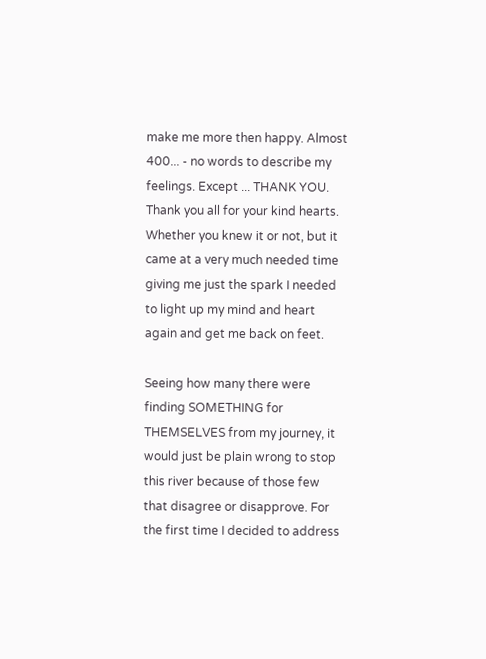make me more then happy. Almost 400... - no words to describe my feelings. Except ... THANK YOU. Thank you all for your kind hearts. Whether you knew it or not, but it came at a very much needed time giving me just the spark I needed to light up my mind and heart again and get me back on feet.

Seeing how many there were finding SOMETHING for THEMSELVES from my journey, it would just be plain wrong to stop this river because of those few that disagree or disapprove. For the first time I decided to address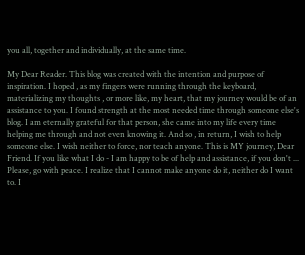you all, together and individually, at the same time.

My Dear Reader. This blog was created with the intention and purpose of inspiration. I hoped , as my fingers were running through the keyboard, materializing my thoughts , or more like, my heart, that my journey would be of an assistance to you. I found strength at the most needed time through someone else's blog. I am eternally grateful for that person, she came into my life every time helping me through and not even knowing it. And so , in return, I wish to help someone else. I wish neither to force, nor teach anyone. This is MY journey, Dear Friend. If you like what I do - I am happy to be of help and assistance, if you don't ... Please, go with peace. I realize that I cannot make anyone do it, neither do I want to. I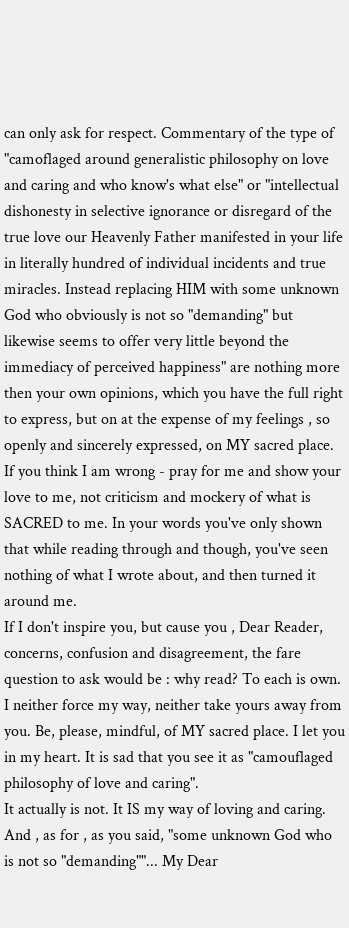can only ask for respect. Commentary of the type of "camoflaged around generalistic philosophy on love and caring and who know's what else" or "intellectual dishonesty in selective ignorance or disregard of the true love our Heavenly Father manifested in your life in literally hundred of individual incidents and true miracles. Instead replacing HIM with some unknown God who obviously is not so "demanding" but likewise seems to offer very little beyond the immediacy of perceived happiness" are nothing more then your own opinions, which you have the full right to express, but on at the expense of my feelings , so openly and sincerely expressed, on MY sacred place. If you think I am wrong - pray for me and show your love to me, not criticism and mockery of what is SACRED to me. In your words you've only shown that while reading through and though, you've seen nothing of what I wrote about, and then turned it around me.
If I don't inspire you, but cause you , Dear Reader, concerns, confusion and disagreement, the fare question to ask would be : why read? To each is own. I neither force my way, neither take yours away from you. Be, please, mindful, of MY sacred place. I let you in my heart. It is sad that you see it as "camouflaged philosophy of love and caring".
It actually is not. It IS my way of loving and caring. And , as for , as you said, "some unknown God who is not so "demanding""... My Dear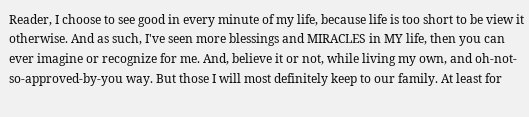Reader, I choose to see good in every minute of my life, because life is too short to be view it otherwise. And as such, I've seen more blessings and MIRACLES in MY life, then you can ever imagine or recognize for me. And, believe it or not, while living my own, and oh-not-so-approved-by-you way. But those I will most definitely keep to our family. At least for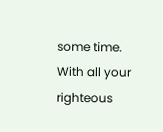some time. With all your righteous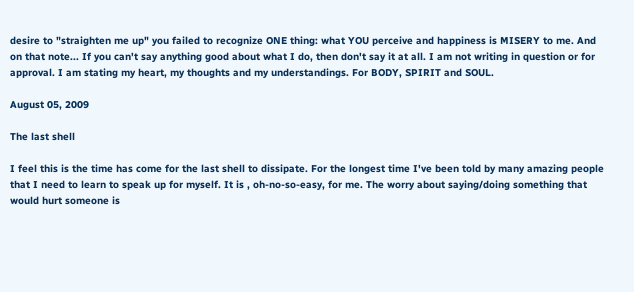desire to "straighten me up" you failed to recognize ONE thing: what YOU perceive and happiness is MISERY to me. And on that note... If you can't say anything good about what I do, then don't say it at all. I am not writing in question or for approval. I am stating my heart, my thoughts and my understandings. For BODY, SPIRIT and SOUL.

August 05, 2009

The last shell

I feel this is the time has come for the last shell to dissipate. For the longest time I've been told by many amazing people that I need to learn to speak up for myself. It is , oh-no-so-easy, for me. The worry about saying/doing something that would hurt someone is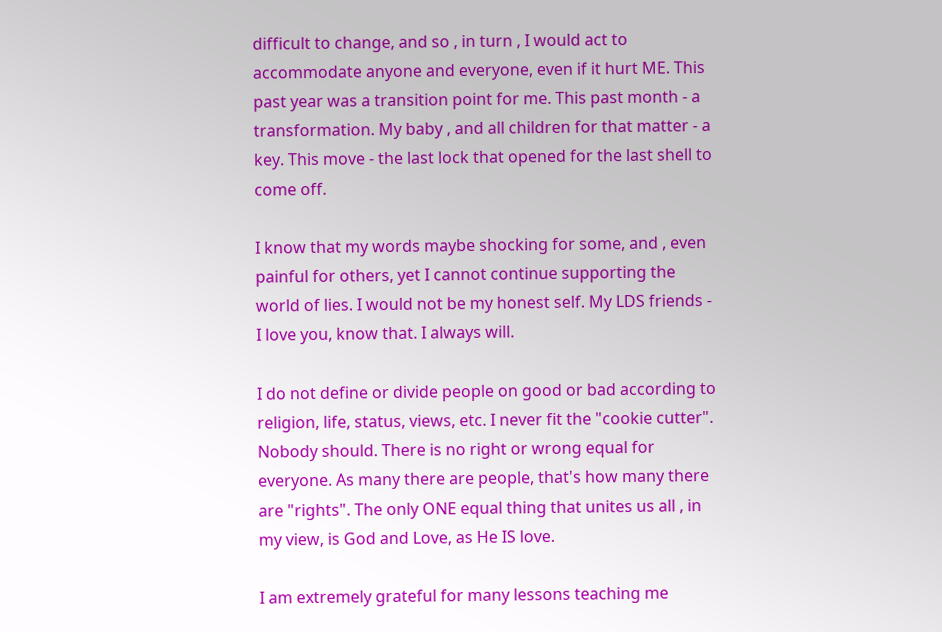difficult to change, and so , in turn , I would act to accommodate anyone and everyone, even if it hurt ME. This past year was a transition point for me. This past month - a transformation. My baby , and all children for that matter - a key. This move - the last lock that opened for the last shell to come off.

I know that my words maybe shocking for some, and , even painful for others, yet I cannot continue supporting the world of lies. I would not be my honest self. My LDS friends - I love you, know that. I always will.

I do not define or divide people on good or bad according to religion, life, status, views, etc. I never fit the "cookie cutter". Nobody should. There is no right or wrong equal for everyone. As many there are people, that's how many there are "rights". The only ONE equal thing that unites us all , in my view, is God and Love, as He IS love.

I am extremely grateful for many lessons teaching me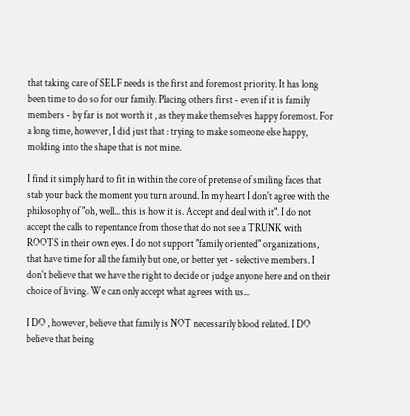that taking care of SELF needs is the first and foremost priority. It has long been time to do so for our family. Placing others first - even if it is family members - by far is not worth it , as they make themselves happy foremost. For a long time, however, I did just that : trying to make someone else happy, molding into the shape that is not mine.

I find it simply hard to fit in within the core of pretense of smiling faces that stab your back the moment you turn around. In my heart I don't agree with the philosophy of "oh, well... this is how it is. Accept and deal with it". I do not accept the calls to repentance from those that do not see a TRUNK with ROOTS in their own eyes. I do not support "family oriented" organizations, that have time for all the family but one, or better yet - selective members. I don't believe that we have the right to decide or judge anyone here and on their choice of living. We can only accept what agrees with us...

I DO , however, believe that family is NOT necessarily blood related. I DO believe that being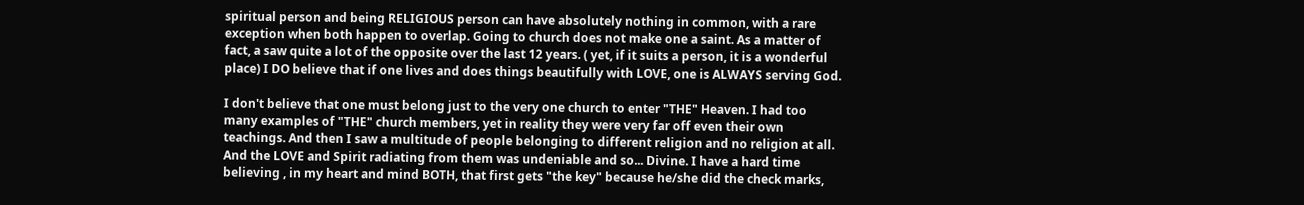spiritual person and being RELIGIOUS person can have absolutely nothing in common, with a rare exception when both happen to overlap. Going to church does not make one a saint. As a matter of fact, a saw quite a lot of the opposite over the last 12 years. ( yet, if it suits a person, it is a wonderful place) I DO believe that if one lives and does things beautifully with LOVE, one is ALWAYS serving God.

I don't believe that one must belong just to the very one church to enter "THE" Heaven. I had too many examples of "THE" church members, yet in reality they were very far off even their own teachings. And then I saw a multitude of people belonging to different religion and no religion at all. And the LOVE and Spirit radiating from them was undeniable and so... Divine. I have a hard time believing , in my heart and mind BOTH, that first gets "the key" because he/she did the check marks,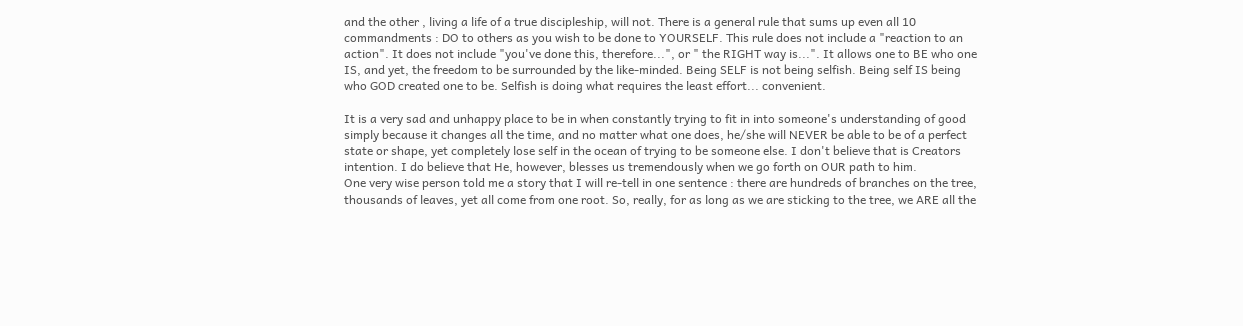and the other , living a life of a true discipleship, will not. There is a general rule that sums up even all 10 commandments : DO to others as you wish to be done to YOURSELF. This rule does not include a "reaction to an action". It does not include "you've done this, therefore...", or " the RIGHT way is...". It allows one to BE who one IS, and yet, the freedom to be surrounded by the like-minded. Being SELF is not being selfish. Being self IS being who GOD created one to be. Selfish is doing what requires the least effort... convenient.

It is a very sad and unhappy place to be in when constantly trying to fit in into someone's understanding of good simply because it changes all the time, and no matter what one does, he/she will NEVER be able to be of a perfect state or shape, yet completely lose self in the ocean of trying to be someone else. I don't believe that is Creators intention. I do believe that He, however, blesses us tremendously when we go forth on OUR path to him.
One very wise person told me a story that I will re-tell in one sentence : there are hundreds of branches on the tree, thousands of leaves, yet all come from one root. So, really, for as long as we are sticking to the tree, we ARE all the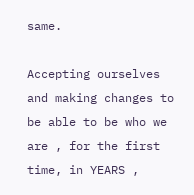same.

Accepting ourselves and making changes to be able to be who we are , for the first time, in YEARS ,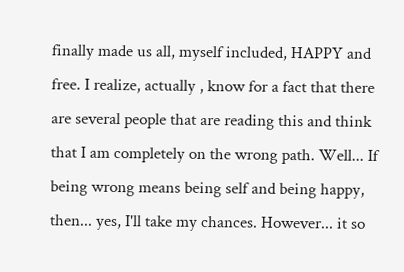finally made us all, myself included, HAPPY and free. I realize, actually , know for a fact that there are several people that are reading this and think that I am completely on the wrong path. Well... If being wrong means being self and being happy, then... yes, I'll take my chances. However... it so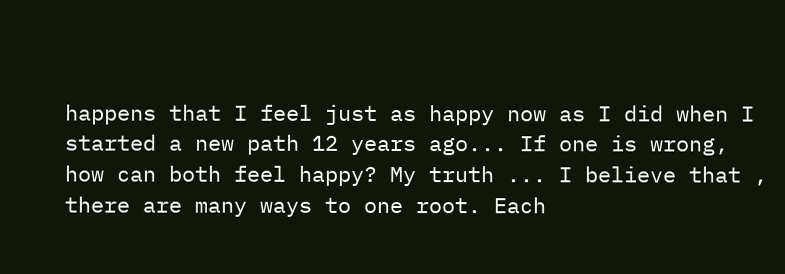happens that I feel just as happy now as I did when I started a new path 12 years ago... If one is wrong, how can both feel happy? My truth ... I believe that , there are many ways to one root. Each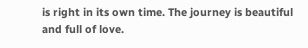is right in its own time. The journey is beautiful and full of love.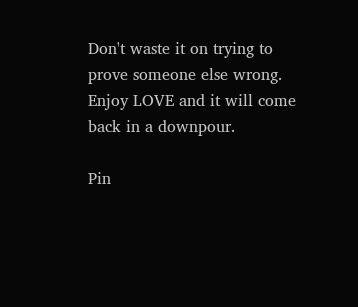Don't waste it on trying to prove someone else wrong. Enjoy LOVE and it will come back in a downpour.

Pin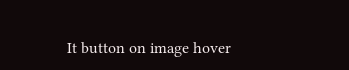It button on image hover